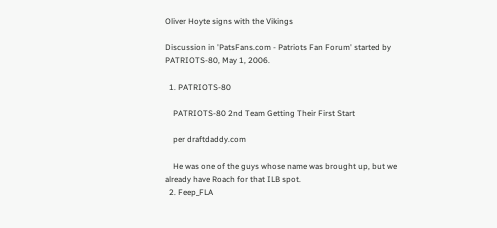Oliver Hoyte signs with the Vikings

Discussion in 'PatsFans.com - Patriots Fan Forum' started by PATRIOTS-80, May 1, 2006.

  1. PATRIOTS-80

    PATRIOTS-80 2nd Team Getting Their First Start

    per draftdaddy.com

    He was one of the guys whose name was brought up, but we already have Roach for that ILB spot.
  2. Feep_FLA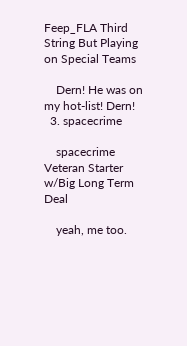Feep_FLA Third String But Playing on Special Teams

    Dern! He was on my hot-list! Dern!
  3. spacecrime

    spacecrime Veteran Starter w/Big Long Term Deal

    yeah, me too.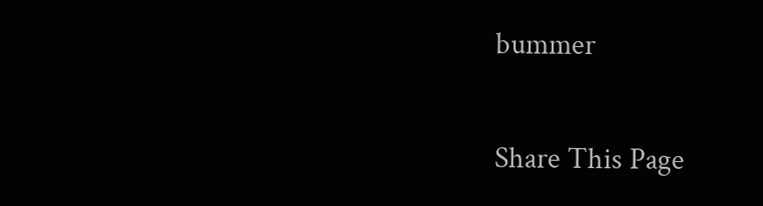bummer

Share This Page